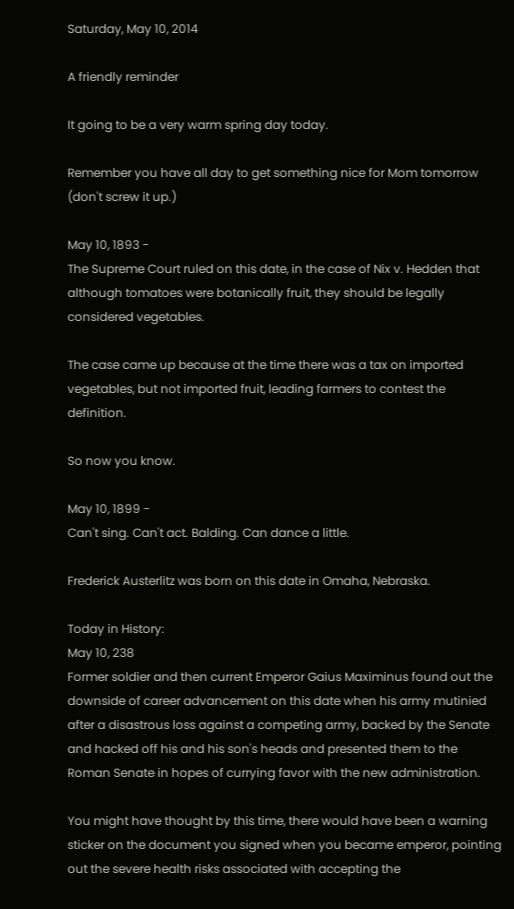Saturday, May 10, 2014

A friendly reminder

It going to be a very warm spring day today.

Remember you have all day to get something nice for Mom tomorrow (don't screw it up.)

May 10, 1893 -
The Supreme Court ruled on this date, in the case of Nix v. Hedden that although tomatoes were botanically fruit, they should be legally considered vegetables.

The case came up because at the time there was a tax on imported vegetables, but not imported fruit, leading farmers to contest the definition.

So now you know.

May 10, 1899 -
Can't sing. Can't act. Balding. Can dance a little.

Frederick Austerlitz was born on this date in Omaha, Nebraska.

Today in History:
May 10, 238
Former soldier and then current Emperor Gaius Maximinus found out the downside of career advancement on this date when his army mutinied after a disastrous loss against a competing army, backed by the Senate and hacked off his and his son's heads and presented them to the Roman Senate in hopes of currying favor with the new administration.

You might have thought by this time, there would have been a warning sticker on the document you signed when you became emperor, pointing out the severe health risks associated with accepting the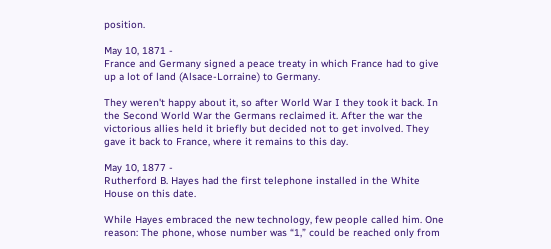position.

May 10, 1871 -
France and Germany signed a peace treaty in which France had to give up a lot of land (Alsace-Lorraine) to Germany.

They weren't happy about it, so after World War I they took it back. In the Second World War the Germans reclaimed it. After the war the victorious allies held it briefly but decided not to get involved. They gave it back to France, where it remains to this day.

May 10, 1877 -
Rutherford B. Hayes had the first telephone installed in the White House on this date.

While Hayes embraced the new technology, few people called him. One reason: The phone, whose number was “1,” could be reached only from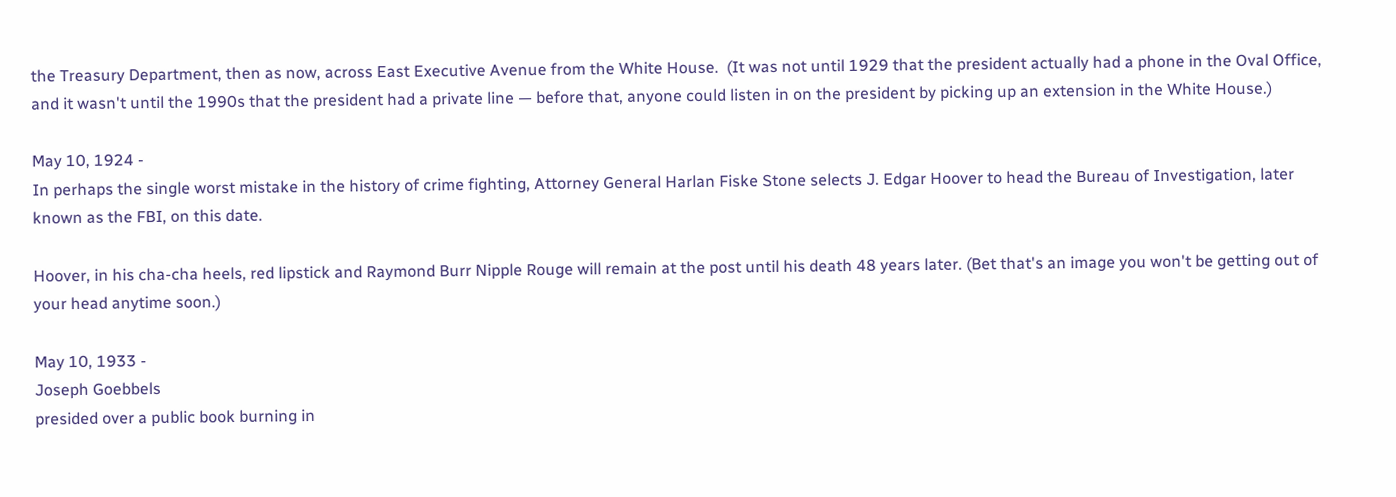the Treasury Department, then as now, across East Executive Avenue from the White House.  (It was not until 1929 that the president actually had a phone in the Oval Office, and it wasn't until the 1990s that the president had a private line — before that, anyone could listen in on the president by picking up an extension in the White House.)

May 10, 1924 -
In perhaps the single worst mistake in the history of crime fighting, Attorney General Harlan Fiske Stone selects J. Edgar Hoover to head the Bureau of Investigation, later known as the FBI, on this date.

Hoover, in his cha-cha heels, red lipstick and Raymond Burr Nipple Rouge will remain at the post until his death 48 years later. (Bet that's an image you won't be getting out of your head anytime soon.)

May 10, 1933 -
Joseph Goebbels
presided over a public book burning in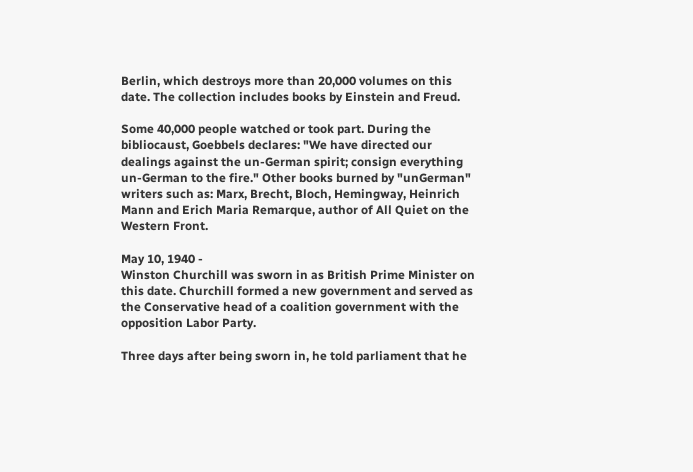Berlin, which destroys more than 20,000 volumes on this date. The collection includes books by Einstein and Freud.

Some 40,000 people watched or took part. During the bibliocaust, Goebbels declares: "We have directed our dealings against the un-German spirit; consign everything un-German to the fire." Other books burned by "unGerman" writers such as: Marx, Brecht, Bloch, Hemingway, Heinrich Mann and Erich Maria Remarque, author of All Quiet on the Western Front.

May 10, 1940 -
Winston Churchill was sworn in as British Prime Minister on this date. Churchill formed a new government and served as the Conservative head of a coalition government with the opposition Labor Party.

Three days after being sworn in, he told parliament that he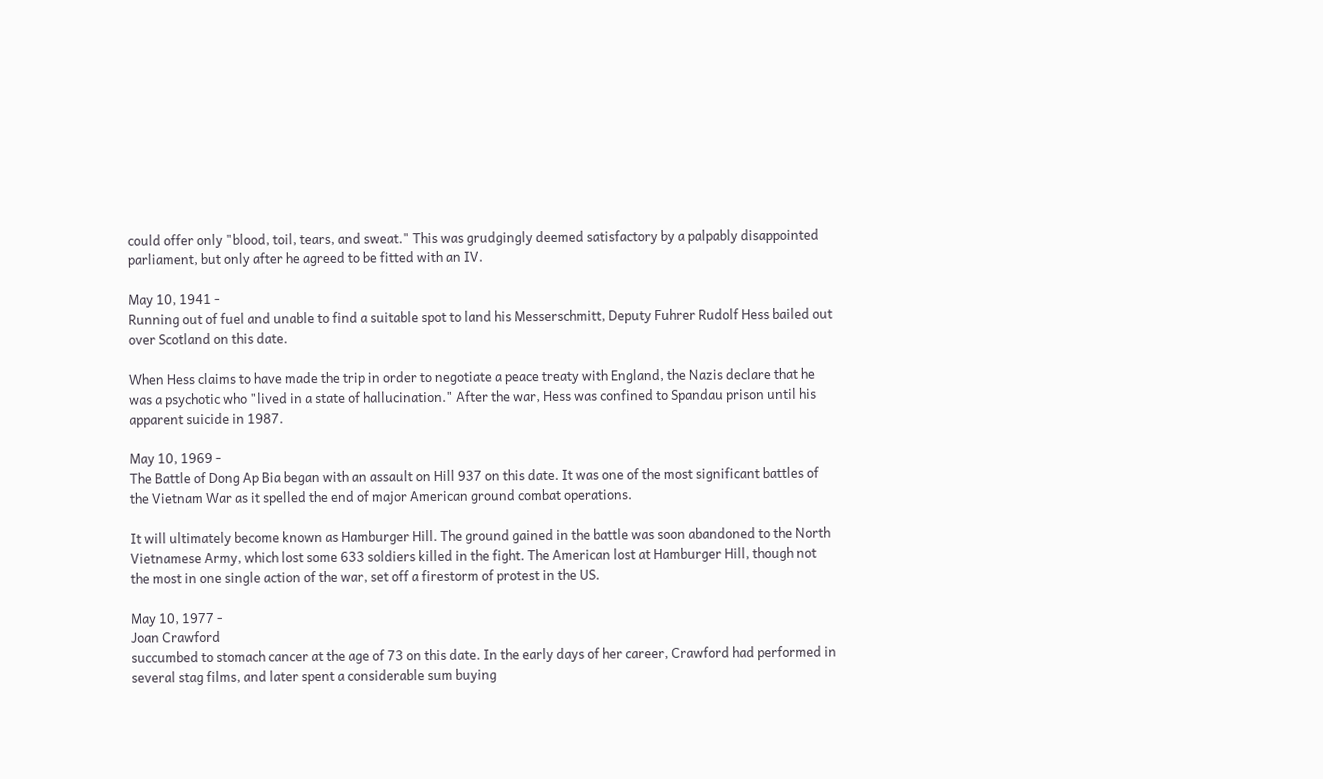could offer only "blood, toil, tears, and sweat." This was grudgingly deemed satisfactory by a palpably disappointed parliament, but only after he agreed to be fitted with an IV.

May 10, 1941 -
Running out of fuel and unable to find a suitable spot to land his Messerschmitt, Deputy Fuhrer Rudolf Hess bailed out over Scotland on this date.

When Hess claims to have made the trip in order to negotiate a peace treaty with England, the Nazis declare that he was a psychotic who "lived in a state of hallucination." After the war, Hess was confined to Spandau prison until his apparent suicide in 1987.

May 10, 1969 -
The Battle of Dong Ap Bia began with an assault on Hill 937 on this date. It was one of the most significant battles of the Vietnam War as it spelled the end of major American ground combat operations.

It will ultimately become known as Hamburger Hill. The ground gained in the battle was soon abandoned to the North Vietnamese Army, which lost some 633 soldiers killed in the fight. The American lost at Hamburger Hill, though not the most in one single action of the war, set off a firestorm of protest in the US.

May 10, 1977 -
Joan Crawford
succumbed to stomach cancer at the age of 73 on this date. In the early days of her career, Crawford had performed in several stag films, and later spent a considerable sum buying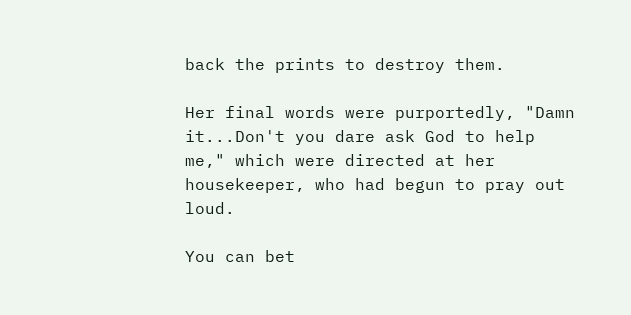back the prints to destroy them.

Her final words were purportedly, "Damn it...Don't you dare ask God to help me," which were directed at her housekeeper, who had begun to pray out loud.

You can bet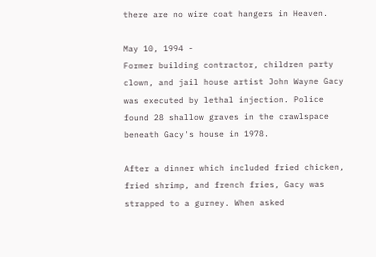there are no wire coat hangers in Heaven.

May 10, 1994 -
Former building contractor, children party clown, and jail house artist John Wayne Gacy was executed by lethal injection. Police found 28 shallow graves in the crawlspace beneath Gacy's house in 1978.

After a dinner which included fried chicken, fried shrimp, and french fries, Gacy was strapped to a gurney. When asked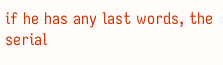if he has any last words, the serial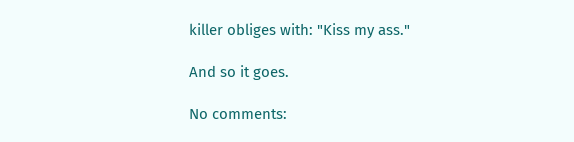killer obliges with: "Kiss my ass."

And so it goes.

No comments: